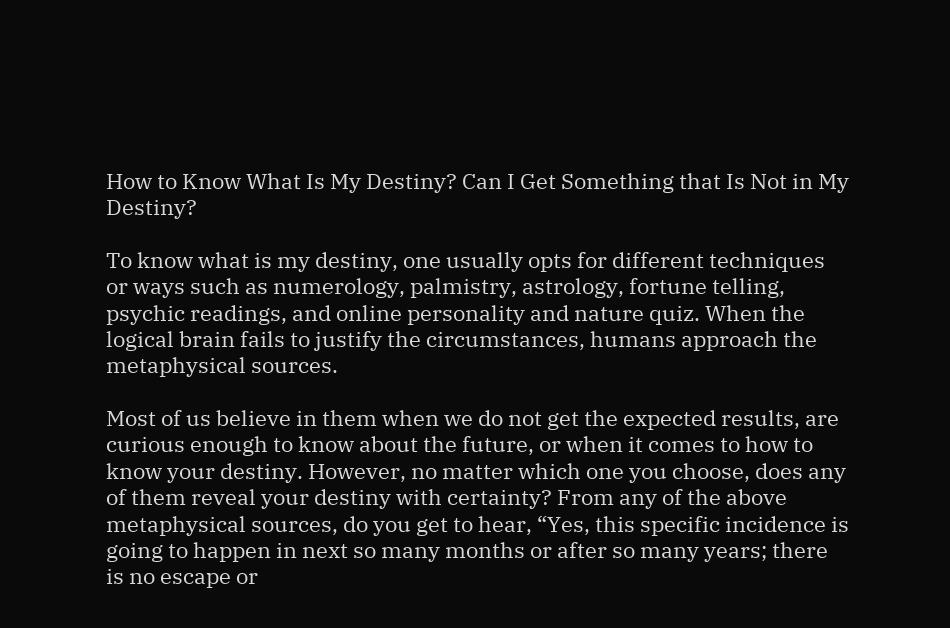How to Know What Is My Destiny? Can I Get Something that Is Not in My Destiny?

To know what is my destiny, one usually opts for different techniques or ways such as numerology, palmistry, astrology, fortune telling, psychic readings, and online personality and nature quiz. When the logical brain fails to justify the circumstances, humans approach the metaphysical sources.

Most of us believe in them when we do not get the expected results, are curious enough to know about the future, or when it comes to how to know your destiny. However, no matter which one you choose, does any of them reveal your destiny with certainty? From any of the above metaphysical sources, do you get to hear, “Yes, this specific incidence is going to happen in next so many months or after so many years; there is no escape or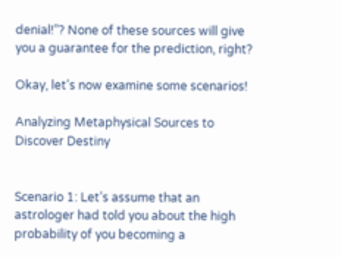denial!”? None of these sources will give you a guarantee for the prediction, right?

Okay, let’s now examine some scenarios!

Analyzing Metaphysical Sources to Discover Destiny


Scenario 1: Let’s assume that an astrologer had told you about the high probability of you becoming a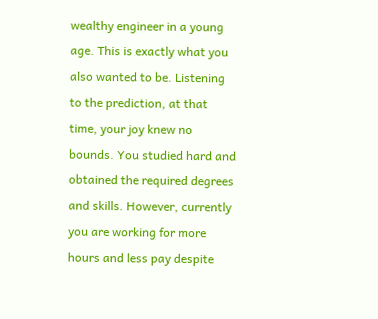wealthy engineer in a young age. This is exactly what you also wanted to be. Listening to the prediction, at that time, your joy knew no bounds. You studied hard and obtained the required degrees and skills. However, currently you are working for more hours and less pay despite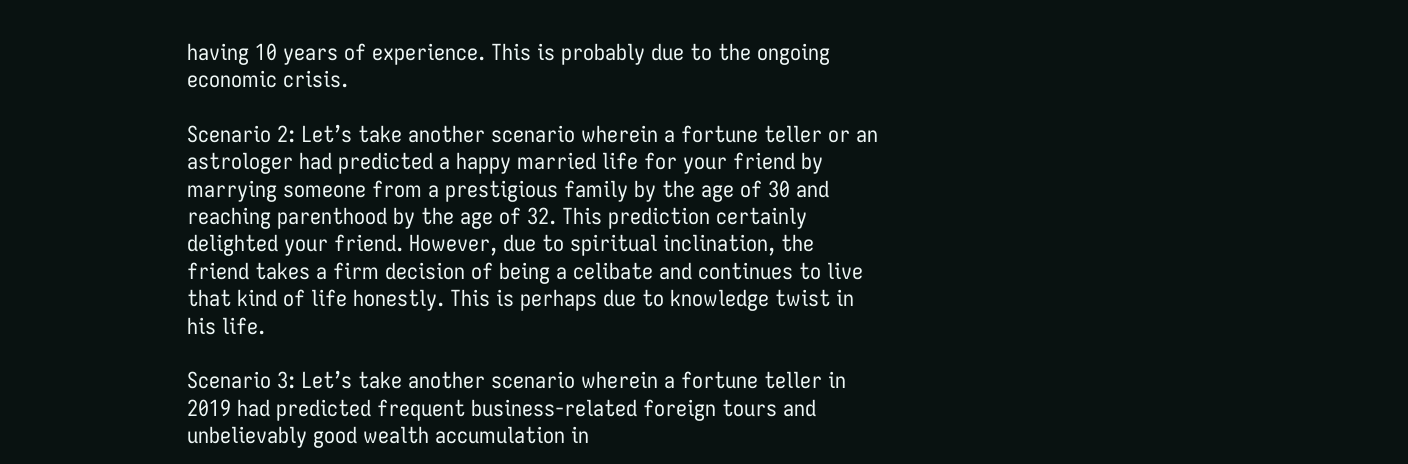having 10 years of experience. This is probably due to the ongoing economic crisis.

Scenario 2: Let’s take another scenario wherein a fortune teller or an astrologer had predicted a happy married life for your friend by marrying someone from a prestigious family by the age of 30 and reaching parenthood by the age of 32. This prediction certainly delighted your friend. However, due to spiritual inclination, the friend takes a firm decision of being a celibate and continues to live that kind of life honestly. This is perhaps due to knowledge twist in his life.

Scenario 3: Let’s take another scenario wherein a fortune teller in 2019 had predicted frequent business-related foreign tours and unbelievably good wealth accumulation in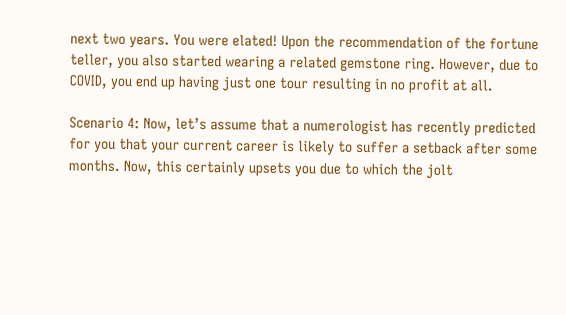next two years. You were elated! Upon the recommendation of the fortune teller, you also started wearing a related gemstone ring. However, due to COVID, you end up having just one tour resulting in no profit at all.

Scenario 4: Now, let’s assume that a numerologist has recently predicted for you that your current career is likely to suffer a setback after some months. Now, this certainly upsets you due to which the jolt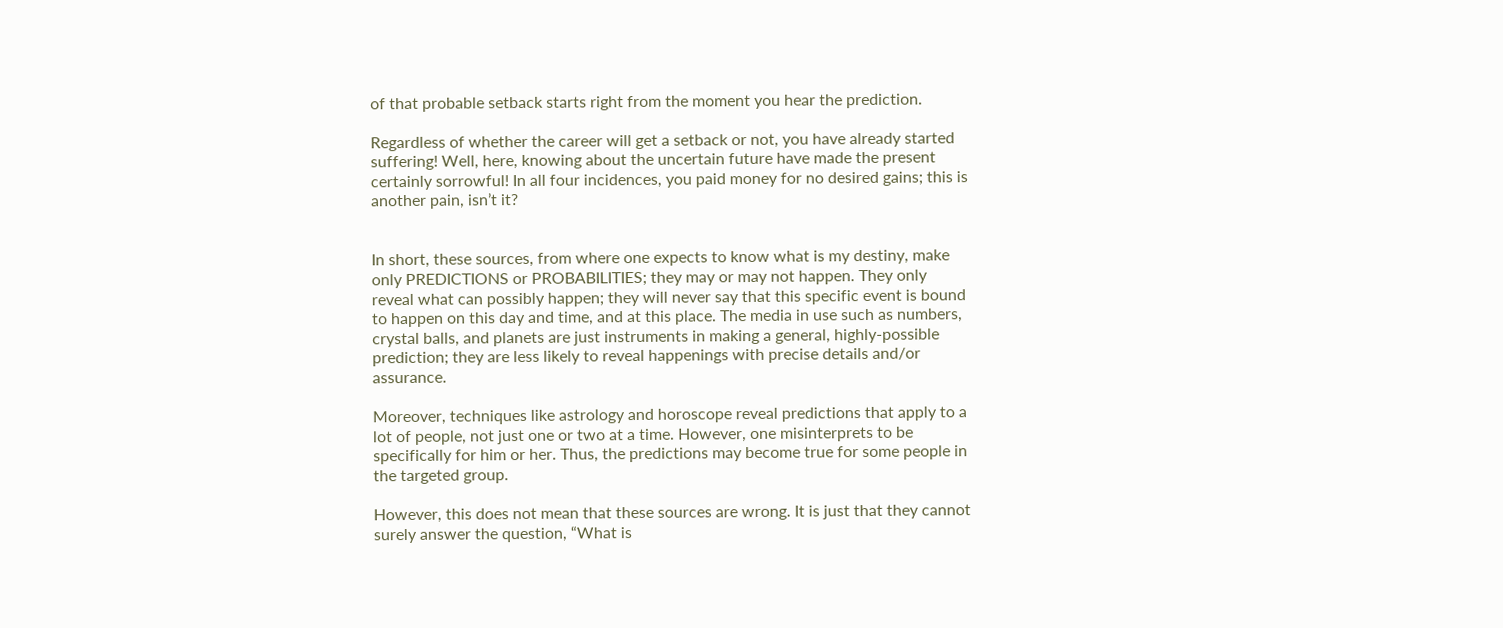of that probable setback starts right from the moment you hear the prediction.

Regardless of whether the career will get a setback or not, you have already started suffering! Well, here, knowing about the uncertain future have made the present certainly sorrowful! In all four incidences, you paid money for no desired gains; this is another pain, isn’t it?


In short, these sources, from where one expects to know what is my destiny, make only PREDICTIONS or PROBABILITIES; they may or may not happen. They only reveal what can possibly happen; they will never say that this specific event is bound to happen on this day and time, and at this place. The media in use such as numbers, crystal balls, and planets are just instruments in making a general, highly-possible prediction; they are less likely to reveal happenings with precise details and/or assurance.

Moreover, techniques like astrology and horoscope reveal predictions that apply to a lot of people, not just one or two at a time. However, one misinterprets to be specifically for him or her. Thus, the predictions may become true for some people in the targeted group.

However, this does not mean that these sources are wrong. It is just that they cannot surely answer the question, “What is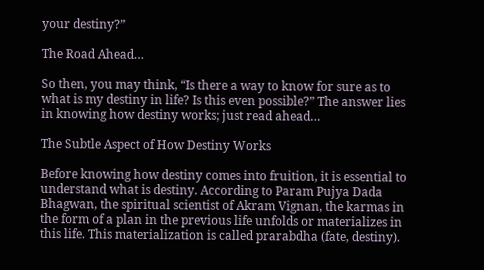your destiny?”

The Road Ahead…

So then, you may think, “Is there a way to know for sure as to what is my destiny in life? Is this even possible?” The answer lies in knowing how destiny works; just read ahead…

The Subtle Aspect of How Destiny Works

Before knowing how destiny comes into fruition, it is essential to understand what is destiny. According to Param Pujya Dada Bhagwan, the spiritual scientist of Akram Vignan, the karmas in the form of a plan in the previous life unfolds or materializes in this life. This materialization is called prarabdha (fate, destiny).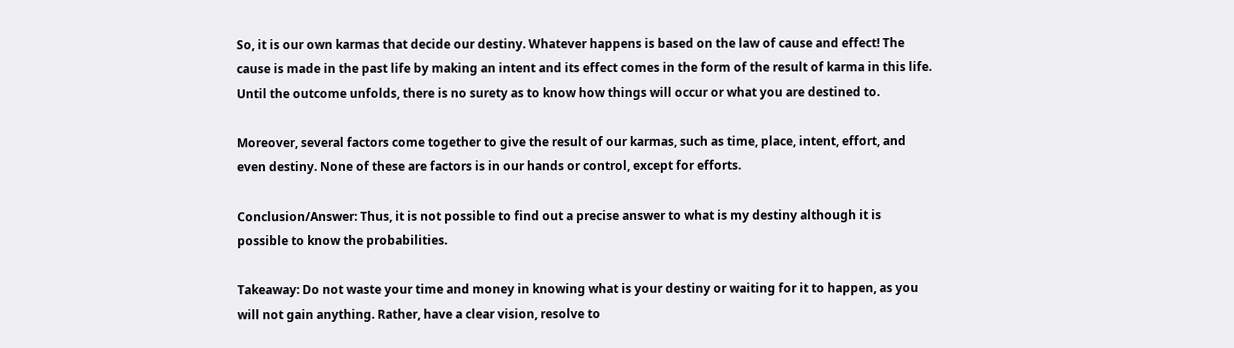So, it is our own karmas that decide our destiny. Whatever happens is based on the law of cause and effect! The cause is made in the past life by making an intent and its effect comes in the form of the result of karma in this life. Until the outcome unfolds, there is no surety as to know how things will occur or what you are destined to.

Moreover, several factors come together to give the result of our karmas, such as time, place, intent, effort, and even destiny. None of these are factors is in our hands or control, except for efforts.

Conclusion/Answer: Thus, it is not possible to find out a precise answer to what is my destiny although it is possible to know the probabilities.

Takeaway: Do not waste your time and money in knowing what is your destiny or waiting for it to happen, as you will not gain anything. Rather, have a clear vision, resolve to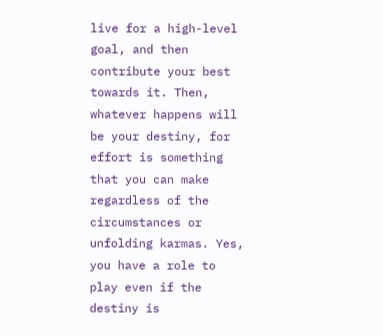live for a high-level goal, and then contribute your best towards it. Then, whatever happens will be your destiny, for effort is something that you can make regardless of the circumstances or unfolding karmas. Yes, you have a role to play even if the destiny is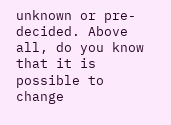unknown or pre-decided. Above all, do you know that it is possible to change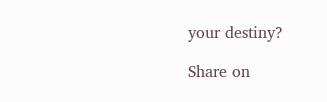your destiny?

Share on